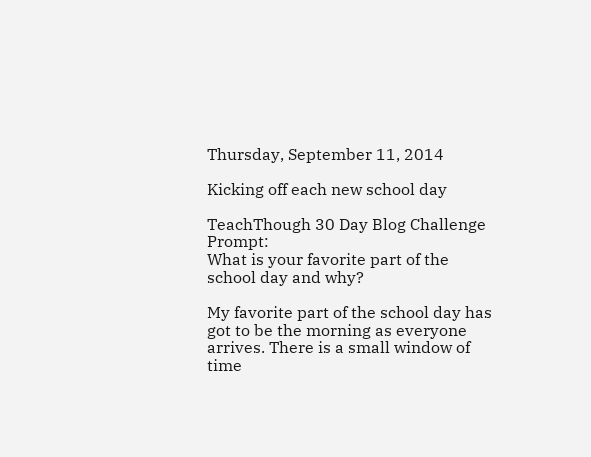Thursday, September 11, 2014

Kicking off each new school day

TeachThough 30 Day Blog Challenge Prompt:
What is your favorite part of the school day and why?

My favorite part of the school day has got to be the morning as everyone arrives. There is a small window of time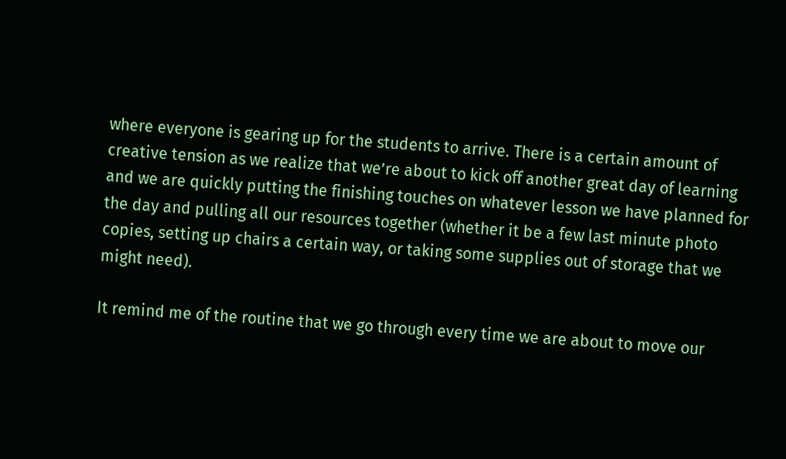where everyone is gearing up for the students to arrive. There is a certain amount of creative tension as we realize that we’re about to kick off another great day of learning and we are quickly putting the finishing touches on whatever lesson we have planned for the day and pulling all our resources together (whether it be a few last minute photo copies, setting up chairs a certain way, or taking some supplies out of storage that we might need).

It remind me of the routine that we go through every time we are about to move our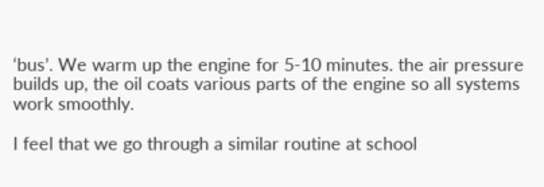‘bus’. We warm up the engine for 5-10 minutes. the air pressure builds up, the oil coats various parts of the engine so all systems work smoothly.

I feel that we go through a similar routine at school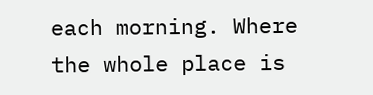each morning. Where the whole place is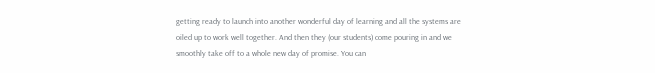getting ready to launch into another wonderful day of learning and all the systems are oiled up to work well together. And then they (our students) come pouring in and we smoothly take off to a whole new day of promise. You can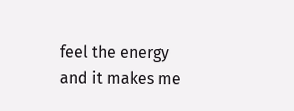feel the energy and it makes me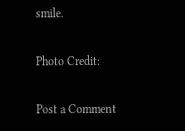smile.

Photo Credit:

Post a Comment